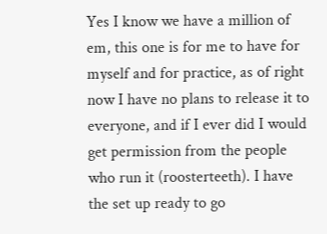Yes I know we have a million of em, this one is for me to have for myself and for practice, as of right now I have no plans to release it to everyone, and if I ever did I would get permission from the people who run it (roosterteeth). I have the set up ready to go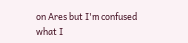on Ares but I'm confused what I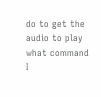do to get the audio to play what command I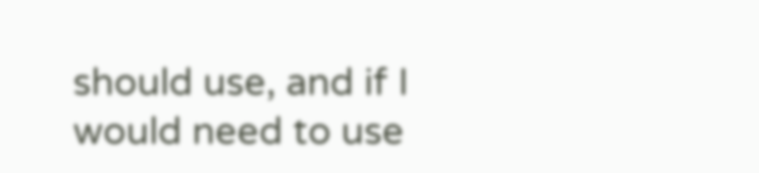should use, and if I would need to use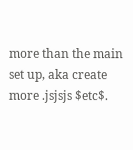more than the main set up, aka create more .jsjsjs $etc$.